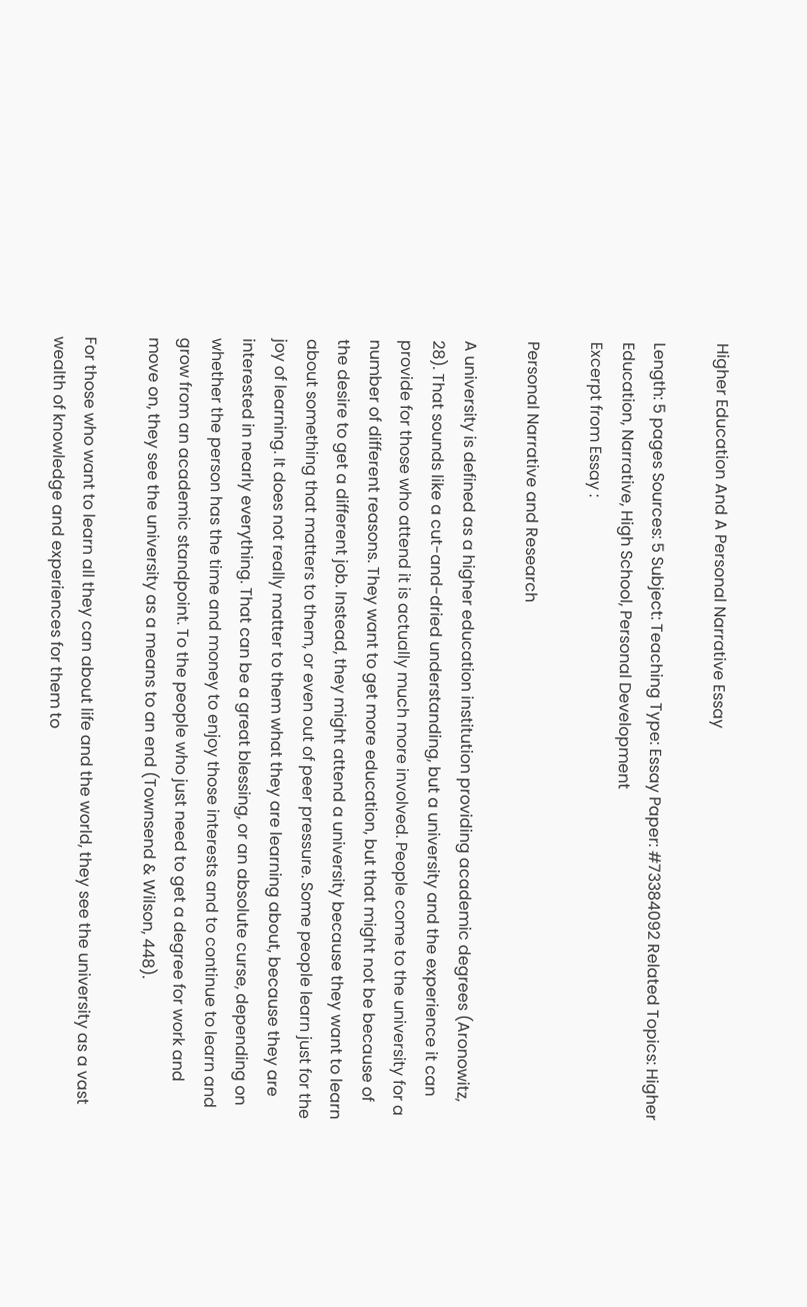Higher Education And A Personal Narrative Essay

Length: 5 pages Sources: 5 Subject: Teaching Type: Essay Paper: #73384092 Related Topics: Higher Education, Narrative, High School, Personal Development
Excerpt from Essay :

Personal Narrative and Research

A university is defined as a higher education institution providing academic degrees (Aronowitz, 28). That sounds like a cut-and-dried understanding, but a university and the experience it can provide for those who attend it is actually much more involved. People come to the university for a number of different reasons. They want to get more education, but that might not be because of the desire to get a different job. Instead, they might attend a university because they want to learn about something that matters to them, or even out of peer pressure. Some people learn just for the joy of learning. It does not really matter to them what they are learning about, because they are interested in nearly everything. That can be a great blessing, or an absolute curse, depending on whether the person has the time and money to enjoy those interests and to continue to learn and grow from an academic standpoint. To the people who just need to get a degree for work and move on, they see the university as a means to an end (Townsend & Wilson, 448).

For those who want to learn all they can about life and the world, they see the university as a vast wealth of knowledge and experiences for them to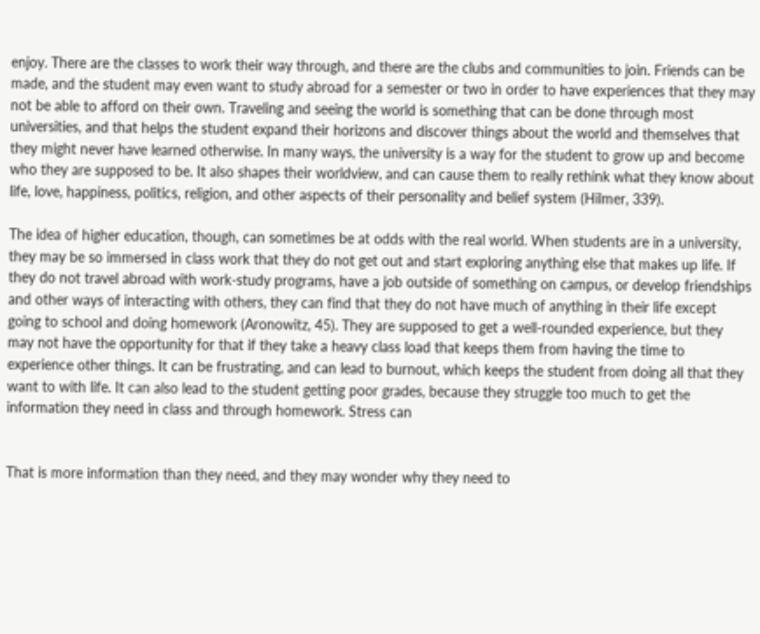enjoy. There are the classes to work their way through, and there are the clubs and communities to join. Friends can be made, and the student may even want to study abroad for a semester or two in order to have experiences that they may not be able to afford on their own. Traveling and seeing the world is something that can be done through most universities, and that helps the student expand their horizons and discover things about the world and themselves that they might never have learned otherwise. In many ways, the university is a way for the student to grow up and become who they are supposed to be. It also shapes their worldview, and can cause them to really rethink what they know about life, love, happiness, politics, religion, and other aspects of their personality and belief system (Hilmer, 339).

The idea of higher education, though, can sometimes be at odds with the real world. When students are in a university, they may be so immersed in class work that they do not get out and start exploring anything else that makes up life. If they do not travel abroad with work-study programs, have a job outside of something on campus, or develop friendships and other ways of interacting with others, they can find that they do not have much of anything in their life except going to school and doing homework (Aronowitz, 45). They are supposed to get a well-rounded experience, but they may not have the opportunity for that if they take a heavy class load that keeps them from having the time to experience other things. It can be frustrating, and can lead to burnout, which keeps the student from doing all that they want to with life. It can also lead to the student getting poor grades, because they struggle too much to get the information they need in class and through homework. Stress can


That is more information than they need, and they may wonder why they need to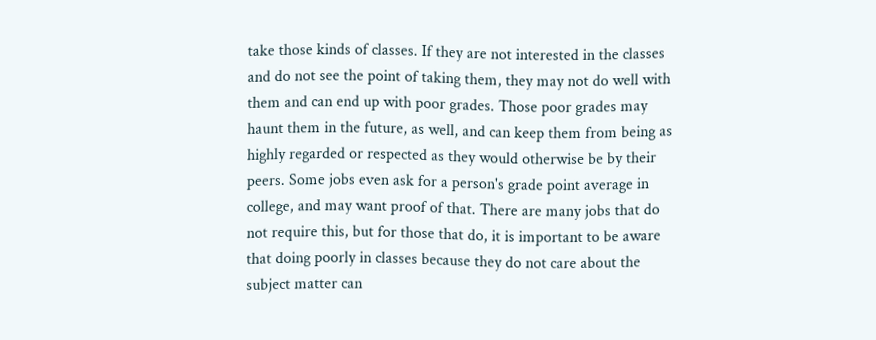take those kinds of classes. If they are not interested in the classes and do not see the point of taking them, they may not do well with them and can end up with poor grades. Those poor grades may haunt them in the future, as well, and can keep them from being as highly regarded or respected as they would otherwise be by their peers. Some jobs even ask for a person's grade point average in college, and may want proof of that. There are many jobs that do not require this, but for those that do, it is important to be aware that doing poorly in classes because they do not care about the subject matter can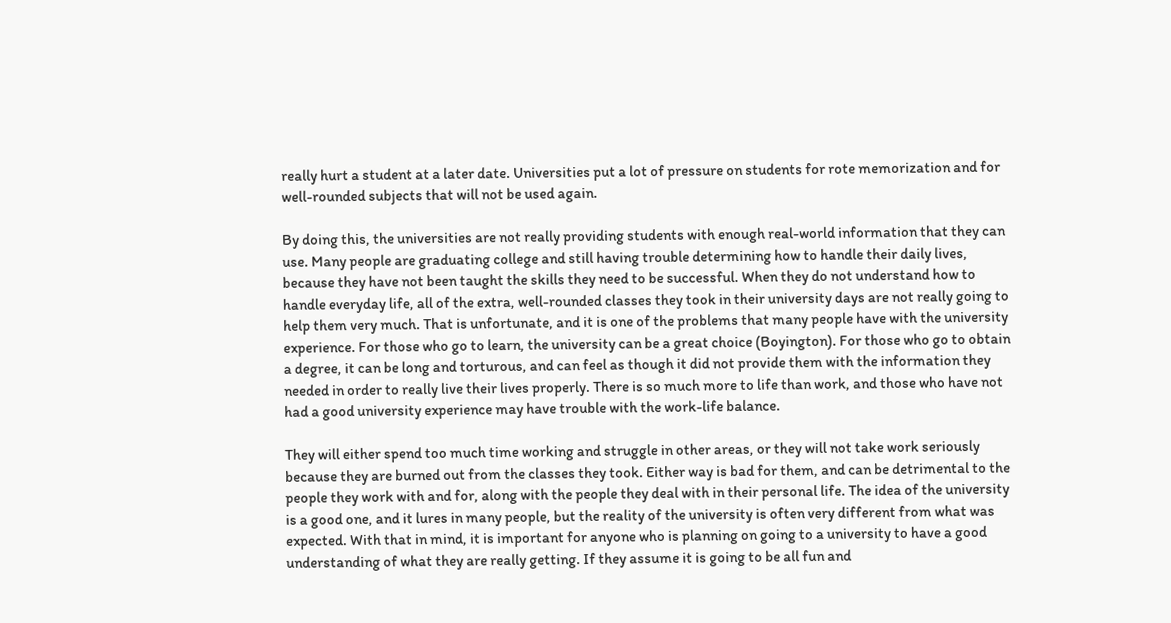really hurt a student at a later date. Universities put a lot of pressure on students for rote memorization and for well-rounded subjects that will not be used again.

By doing this, the universities are not really providing students with enough real-world information that they can use. Many people are graduating college and still having trouble determining how to handle their daily lives, because they have not been taught the skills they need to be successful. When they do not understand how to handle everyday life, all of the extra, well-rounded classes they took in their university days are not really going to help them very much. That is unfortunate, and it is one of the problems that many people have with the university experience. For those who go to learn, the university can be a great choice (Boyington). For those who go to obtain a degree, it can be long and torturous, and can feel as though it did not provide them with the information they needed in order to really live their lives properly. There is so much more to life than work, and those who have not had a good university experience may have trouble with the work-life balance.

They will either spend too much time working and struggle in other areas, or they will not take work seriously because they are burned out from the classes they took. Either way is bad for them, and can be detrimental to the people they work with and for, along with the people they deal with in their personal life. The idea of the university is a good one, and it lures in many people, but the reality of the university is often very different from what was expected. With that in mind, it is important for anyone who is planning on going to a university to have a good understanding of what they are really getting. If they assume it is going to be all fun and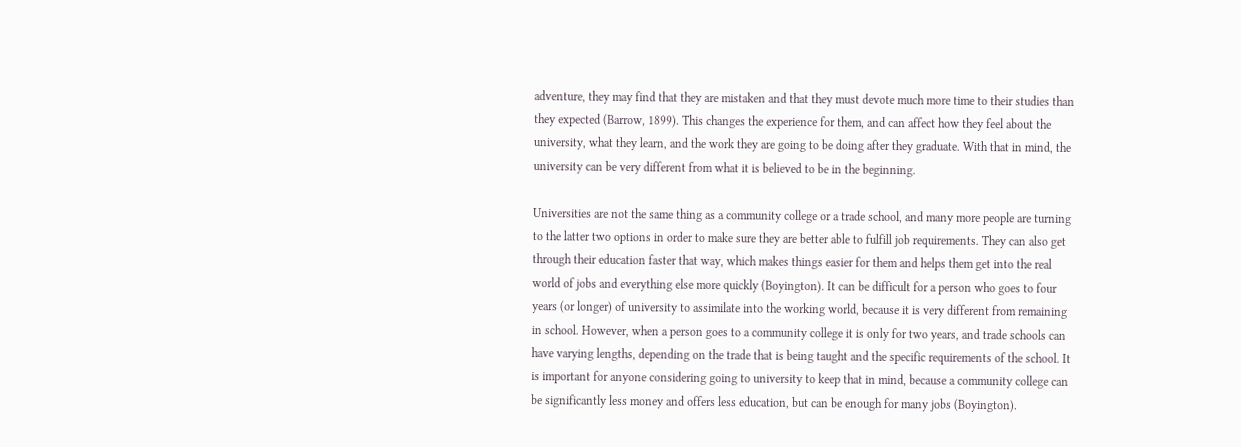adventure, they may find that they are mistaken and that they must devote much more time to their studies than they expected (Barrow, 1899). This changes the experience for them, and can affect how they feel about the university, what they learn, and the work they are going to be doing after they graduate. With that in mind, the university can be very different from what it is believed to be in the beginning.

Universities are not the same thing as a community college or a trade school, and many more people are turning to the latter two options in order to make sure they are better able to fulfill job requirements. They can also get through their education faster that way, which makes things easier for them and helps them get into the real world of jobs and everything else more quickly (Boyington). It can be difficult for a person who goes to four years (or longer) of university to assimilate into the working world, because it is very different from remaining in school. However, when a person goes to a community college it is only for two years, and trade schools can have varying lengths, depending on the trade that is being taught and the specific requirements of the school. It is important for anyone considering going to university to keep that in mind, because a community college can be significantly less money and offers less education, but can be enough for many jobs (Boyington).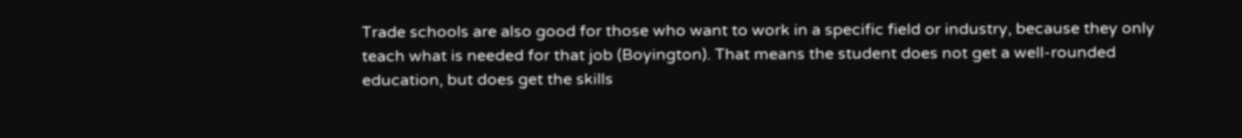Trade schools are also good for those who want to work in a specific field or industry, because they only teach what is needed for that job (Boyington). That means the student does not get a well-rounded education, but does get the skills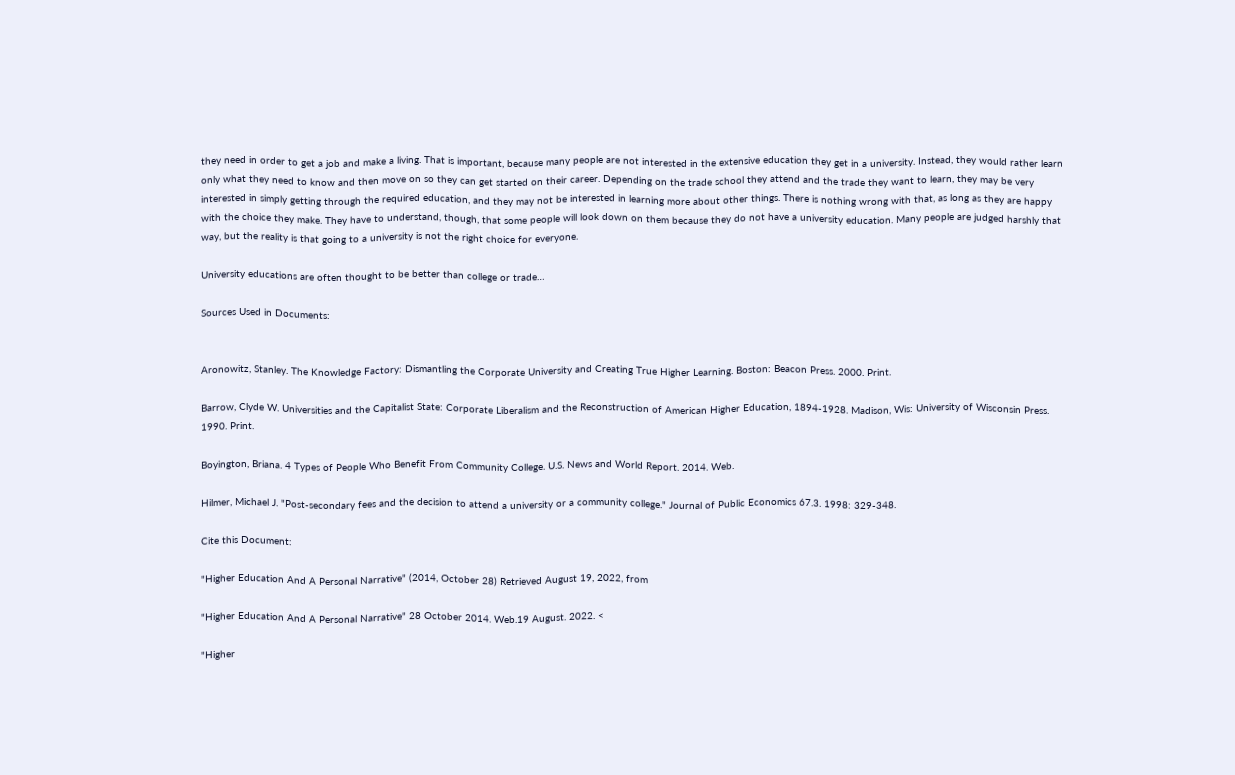they need in order to get a job and make a living. That is important, because many people are not interested in the extensive education they get in a university. Instead, they would rather learn only what they need to know and then move on so they can get started on their career. Depending on the trade school they attend and the trade they want to learn, they may be very interested in simply getting through the required education, and they may not be interested in learning more about other things. There is nothing wrong with that, as long as they are happy with the choice they make. They have to understand, though, that some people will look down on them because they do not have a university education. Many people are judged harshly that way, but the reality is that going to a university is not the right choice for everyone.

University educations are often thought to be better than college or trade…

Sources Used in Documents:


Aronowitz, Stanley. The Knowledge Factory: Dismantling the Corporate University and Creating True Higher Learning. Boston: Beacon Press. 2000. Print.

Barrow, Clyde W. Universities and the Capitalist State: Corporate Liberalism and the Reconstruction of American Higher Education, 1894-1928. Madison, Wis: University of Wisconsin Press. 1990. Print.

Boyington, Briana. 4 Types of People Who Benefit From Community College. U.S. News and World Report. 2014. Web.

Hilmer, Michael J. "Post-secondary fees and the decision to attend a university or a community college." Journal of Public Economics 67.3. 1998: 329-348.

Cite this Document:

"Higher Education And A Personal Narrative" (2014, October 28) Retrieved August 19, 2022, from

"Higher Education And A Personal Narrative" 28 October 2014. Web.19 August. 2022. <

"Higher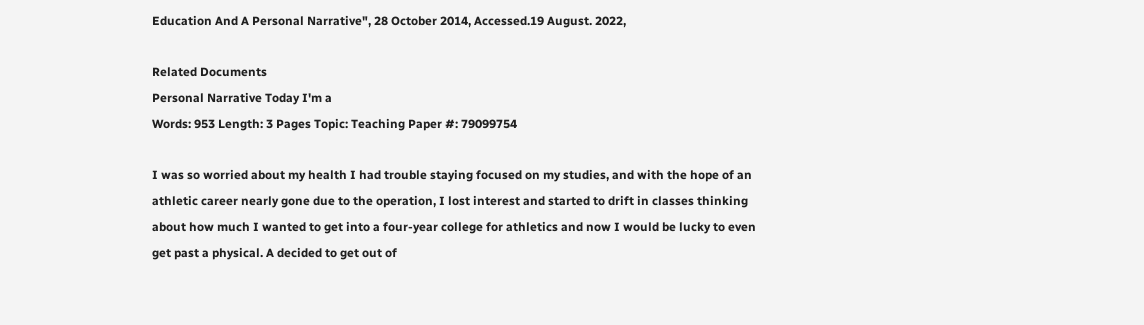Education And A Personal Narrative", 28 October 2014, Accessed.19 August. 2022,

Related Documents
Personal Narrative Today I'm a
Words: 953 Length: 3 Pages Topic: Teaching Paper #: 79099754

I was so worried about my health I had trouble staying focused on my studies, and with the hope of an athletic career nearly gone due to the operation, I lost interest and started to drift in classes thinking about how much I wanted to get into a four-year college for athletics and now I would be lucky to even get past a physical. A decided to get out of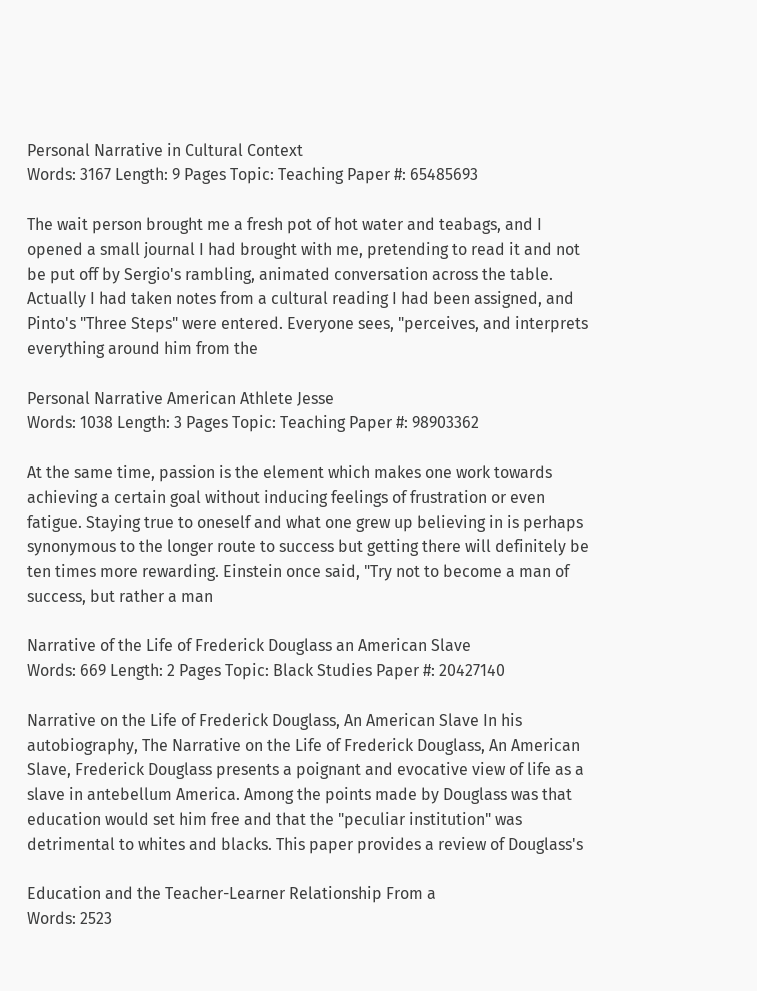Personal Narrative in Cultural Context
Words: 3167 Length: 9 Pages Topic: Teaching Paper #: 65485693

The wait person brought me a fresh pot of hot water and teabags, and I opened a small journal I had brought with me, pretending to read it and not be put off by Sergio's rambling, animated conversation across the table. Actually I had taken notes from a cultural reading I had been assigned, and Pinto's "Three Steps" were entered. Everyone sees, "perceives, and interprets everything around him from the

Personal Narrative American Athlete Jesse
Words: 1038 Length: 3 Pages Topic: Teaching Paper #: 98903362

At the same time, passion is the element which makes one work towards achieving a certain goal without inducing feelings of frustration or even fatigue. Staying true to oneself and what one grew up believing in is perhaps synonymous to the longer route to success but getting there will definitely be ten times more rewarding. Einstein once said, "Try not to become a man of success, but rather a man

Narrative of the Life of Frederick Douglass an American Slave
Words: 669 Length: 2 Pages Topic: Black Studies Paper #: 20427140

Narrative on the Life of Frederick Douglass, An American Slave In his autobiography, The Narrative on the Life of Frederick Douglass, An American Slave, Frederick Douglass presents a poignant and evocative view of life as a slave in antebellum America. Among the points made by Douglass was that education would set him free and that the "peculiar institution" was detrimental to whites and blacks. This paper provides a review of Douglass's

Education and the Teacher-Learner Relationship From a
Words: 2523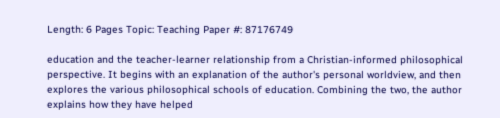Length: 6 Pages Topic: Teaching Paper #: 87176749

education and the teacher-learner relationship from a Christian-informed philosophical perspective. It begins with an explanation of the author's personal worldview, and then explores the various philosophical schools of education. Combining the two, the author explains how they have helped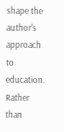shape the author's approach to education. Rather than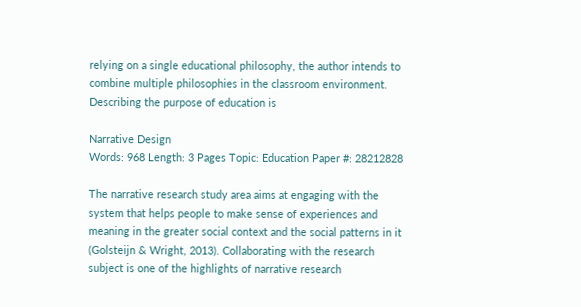relying on a single educational philosophy, the author intends to combine multiple philosophies in the classroom environment. Describing the purpose of education is

Narrative Design
Words: 968 Length: 3 Pages Topic: Education Paper #: 28212828

The narrative research study area aims at engaging with the system that helps people to make sense of experiences and meaning in the greater social context and the social patterns in it (Golsteijn & Wright, 2013). Collaborating with the research subject is one of the highlights of narrative research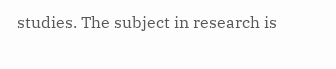studies. The subject in research is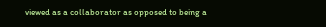viewed as a collaborator as opposed to being a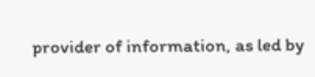provider of information, as led by